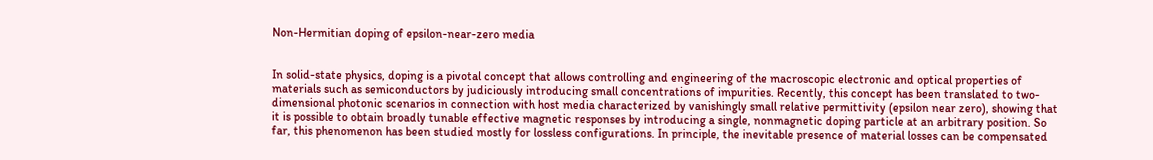Non-Hermitian doping of epsilon-near-zero media


In solid-state physics, doping is a pivotal concept that allows controlling and engineering of the macroscopic electronic and optical properties of materials such as semiconductors by judiciously introducing small concentrations of impurities. Recently, this concept has been translated to two-dimensional photonic scenarios in connection with host media characterized by vanishingly small relative permittivity (epsilon near zero), showing that it is possible to obtain broadly tunable effective magnetic responses by introducing a single, nonmagnetic doping particle at an arbitrary position. So far, this phenomenon has been studied mostly for lossless configurations. In principle, the inevitable presence of material losses can be compensated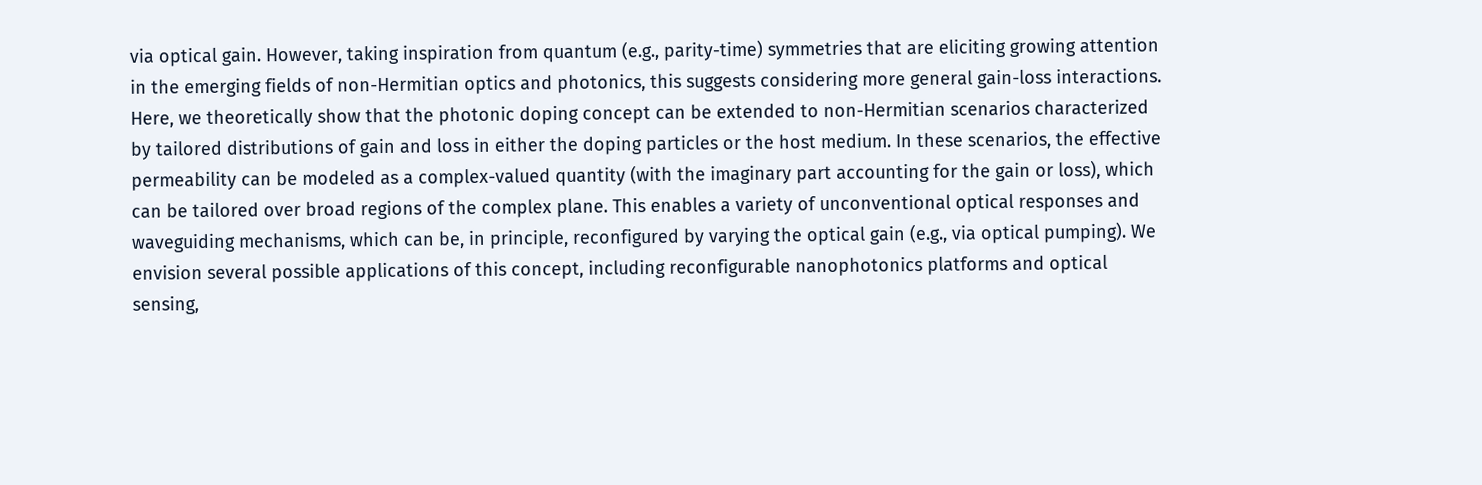via optical gain. However, taking inspiration from quantum (e.g., parity-time) symmetries that are eliciting growing attention in the emerging fields of non-Hermitian optics and photonics, this suggests considering more general gain-loss interactions. Here, we theoretically show that the photonic doping concept can be extended to non-Hermitian scenarios characterized by tailored distributions of gain and loss in either the doping particles or the host medium. In these scenarios, the effective permeability can be modeled as a complex-valued quantity (with the imaginary part accounting for the gain or loss), which can be tailored over broad regions of the complex plane. This enables a variety of unconventional optical responses and waveguiding mechanisms, which can be, in principle, reconfigured by varying the optical gain (e.g., via optical pumping). We envision several possible applications of this concept, including reconfigurable nanophotonics platforms and optical sensing,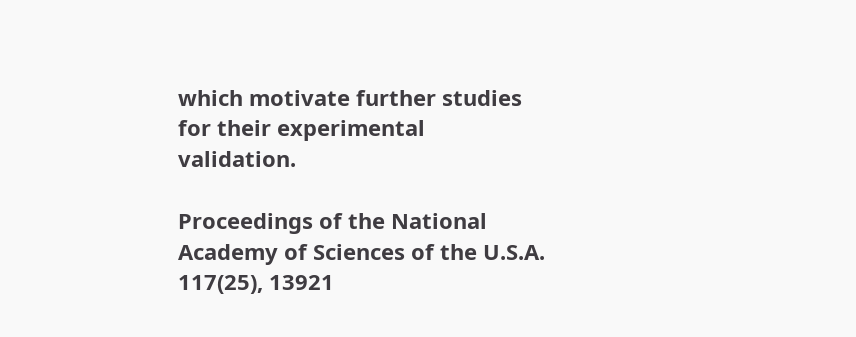which motivate further studies for their experimental validation.

Proceedings of the National Academy of Sciences of the U.S.A. 117(25), 13921